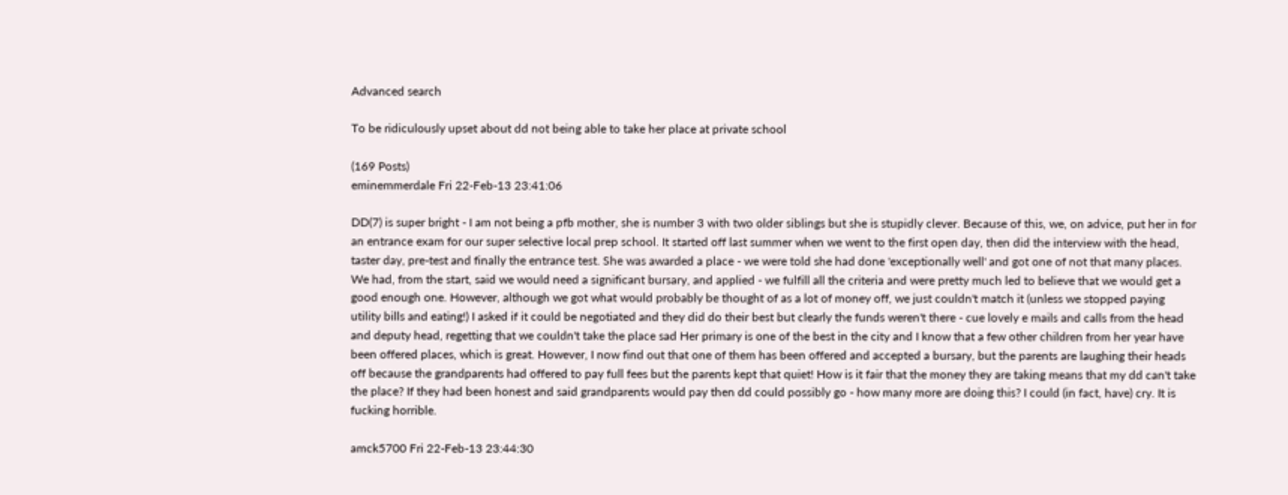Advanced search

To be ridiculously upset about dd not being able to take her place at private school

(169 Posts)
eminemmerdale Fri 22-Feb-13 23:41:06

DD(7) is super bright - I am not being a pfb mother, she is number 3 with two older siblings but she is stupidly clever. Because of this, we, on advice, put her in for an entrance exam for our super selective local prep school. It started off last summer when we went to the first open day, then did the interview with the head, taster day, pre-test and finally the entrance test. She was awarded a place - we were told she had done 'exceptionally well' and got one of not that many places. We had, from the start, said we would need a significant bursary, and applied - we fulfill all the criteria and were pretty much led to believe that we would get a good enough one. However, although we got what would probably be thought of as a lot of money off, we just couldn't match it (unless we stopped paying utility bills and eating!) I asked if it could be negotiated and they did do their best but clearly the funds weren't there - cue lovely e mails and calls from the head and deputy head, regetting that we couldn't take the place sad Her primary is one of the best in the city and I know that a few other children from her year have been offered places, which is great. However, I now find out that one of them has been offered and accepted a bursary, but the parents are laughing their heads off because the grandparents had offered to pay full fees but the parents kept that quiet! How is it fair that the money they are taking means that my dd can't take the place? If they had been honest and said grandparents would pay then dd could possibly go - how many more are doing this? I could (in fact, have) cry. It is fucking horrible.

amck5700 Fri 22-Feb-13 23:44:30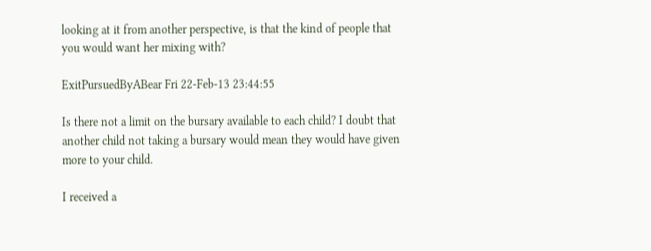looking at it from another perspective, is that the kind of people that you would want her mixing with?

ExitPursuedByABear Fri 22-Feb-13 23:44:55

Is there not a limit on the bursary available to each child? I doubt that another child not taking a bursary would mean they would have given more to your child.

I received a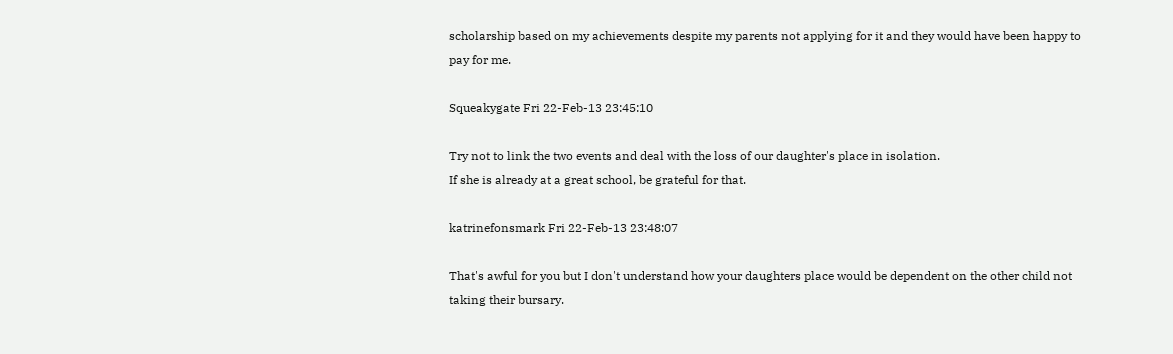scholarship based on my achievements despite my parents not applying for it and they would have been happy to pay for me.

Squeakygate Fri 22-Feb-13 23:45:10

Try not to link the two events and deal with the loss of our daughter's place in isolation.
If she is already at a great school, be grateful for that.

katrinefonsmark Fri 22-Feb-13 23:48:07

That's awful for you but I don't understand how your daughters place would be dependent on the other child not taking their bursary.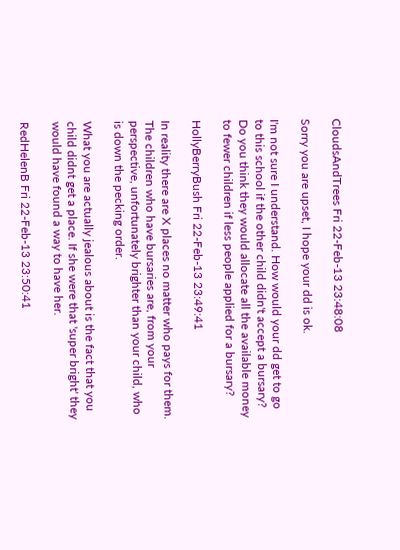CloudsAndTrees Fri 22-Feb-13 23:48:08

Sorry you are upset, I hope your dd is ok.

I'm not sure I understand. How would your dd get to go to this school if the other child didn't accept a bursary? Do you think they would allocate all the available money to fewer children if less people applied for a bursary?

HollyBerryBush Fri 22-Feb-13 23:49:41

In reality there are X places no matter who pays for them. The children who have bursaries are, from your perspective, unfortunately brighter than your child, who is down the pecking order.

What you are actually jealous about is the fact that you child didnt get a place. If she were that 'super bright' they would have found a way to have her.

RedHelenB Fri 22-Feb-13 23:50:41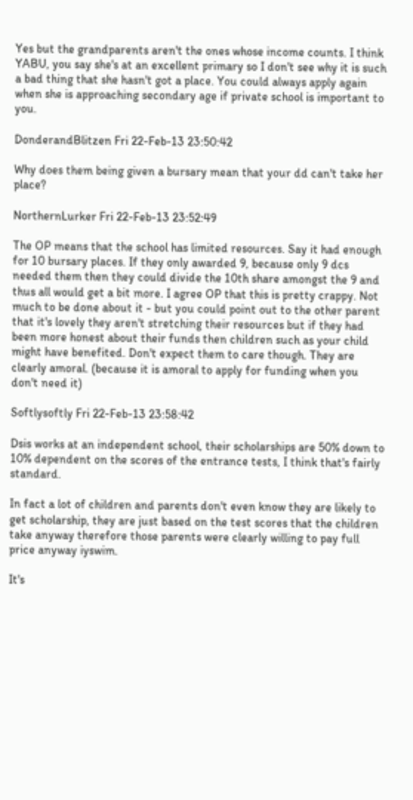Yes but the grandparents aren't the ones whose income counts. I think YABU, you say she's at an excellent primary so I don't see why it is such a bad thing that she hasn't got a place. You could always apply again when she is approaching secondary age if private school is important to you.

DonderandBlitzen Fri 22-Feb-13 23:50:42

Why does them being given a bursary mean that your dd can't take her place?

NorthernLurker Fri 22-Feb-13 23:52:49

The OP means that the school has limited resources. Say it had enough for 10 bursary places. If they only awarded 9, because only 9 dcs needed them then they could divide the 10th share amongst the 9 and thus all would get a bit more. I agree OP that this is pretty crappy. Not much to be done about it - but you could point out to the other parent that it's lovely they aren't stretching their resources but if they had been more honest about their funds then children such as your child might have benefited. Don't expect them to care though. They are clearly amoral. (because it is amoral to apply for funding when you don't need it)

Softlysoftly Fri 22-Feb-13 23:58:42

Dsis works at an independent school, their scholarships are 50% down to 10% dependent on the scores of the entrance tests, I think that's fairly standard.

In fact a lot of children and parents don't even know they are likely to get scholarship, they are just based on the test scores that the children take anyway therefore those parents were clearly willing to pay full price anyway iyswim.

It's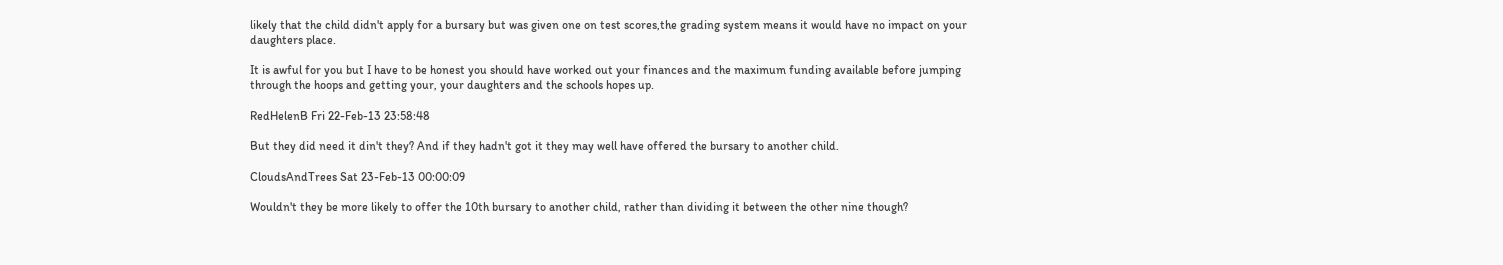likely that the child didn't apply for a bursary but was given one on test scores,the grading system means it would have no impact on your daughters place.

It is awful for you but I have to be honest you should have worked out your finances and the maximum funding available before jumping through the hoops and getting your, your daughters and the schools hopes up.

RedHelenB Fri 22-Feb-13 23:58:48

But they did need it din't they? And if they hadn't got it they may well have offered the bursary to another child.

CloudsAndTrees Sat 23-Feb-13 00:00:09

Wouldn't they be more likely to offer the 10th bursary to another child, rather than dividing it between the other nine though?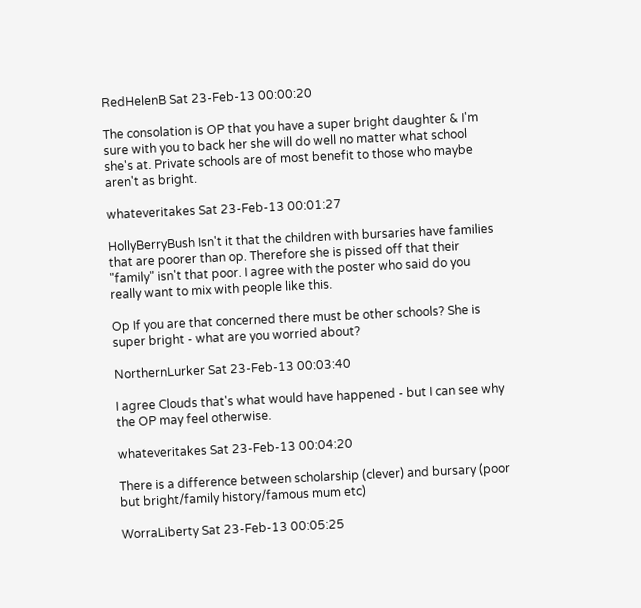RedHelenB Sat 23-Feb-13 00:00:20

The consolation is OP that you have a super bright daughter & I'm sure with you to back her she will do well no matter what school she's at. Private schools are of most benefit to those who maybe aren't as bright.

whateveritakes Sat 23-Feb-13 00:01:27

HollyBerryBush Isn't it that the children with bursaries have families that are poorer than op. Therefore she is pissed off that their "family" isn't that poor. I agree with the poster who said do you really want to mix with people like this.

Op If you are that concerned there must be other schools? She is super bright - what are you worried about?

NorthernLurker Sat 23-Feb-13 00:03:40

I agree Clouds that's what would have happened - but I can see why the OP may feel otherwise.

whateveritakes Sat 23-Feb-13 00:04:20

There is a difference between scholarship (clever) and bursary (poor but bright/family history/famous mum etc)

WorraLiberty Sat 23-Feb-13 00:05:25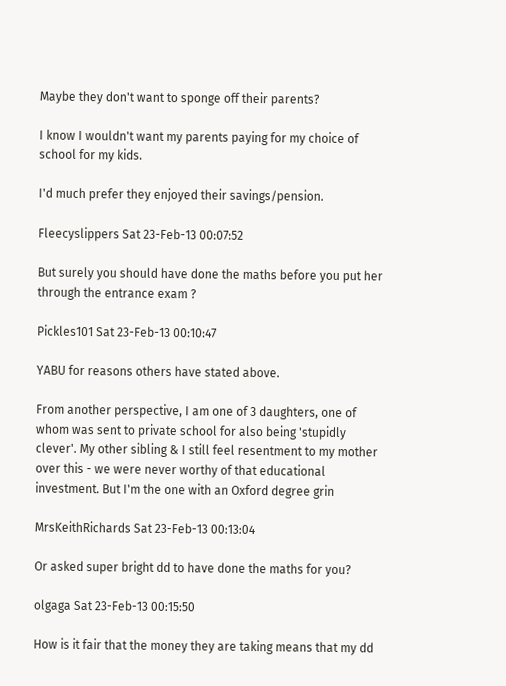Maybe they don't want to sponge off their parents?

I know I wouldn't want my parents paying for my choice of school for my kids.

I'd much prefer they enjoyed their savings/pension.

Fleecyslippers Sat 23-Feb-13 00:07:52

But surely you should have done the maths before you put her through the entrance exam ?

Pickles101 Sat 23-Feb-13 00:10:47

YABU for reasons others have stated above.

From another perspective, I am one of 3 daughters, one of whom was sent to private school for also being 'stupidly clever'. My other sibling & I still feel resentment to my mother over this - we were never worthy of that educational investment. But I'm the one with an Oxford degree grin

MrsKeithRichards Sat 23-Feb-13 00:13:04

Or asked super bright dd to have done the maths for you?

olgaga Sat 23-Feb-13 00:15:50

How is it fair that the money they are taking means that my dd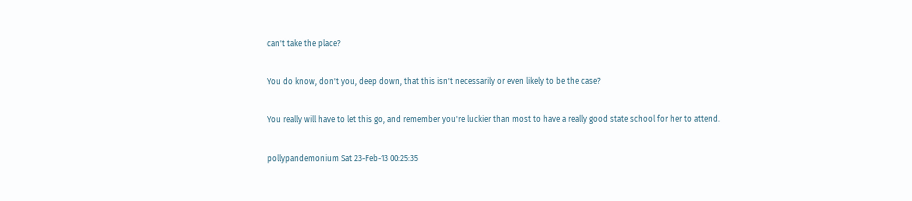can't take the place?

You do know, don't you, deep down, that this isn't necessarily or even likely to be the case?

You really will have to let this go, and remember you're luckier than most to have a really good state school for her to attend.

pollypandemonium Sat 23-Feb-13 00:25:35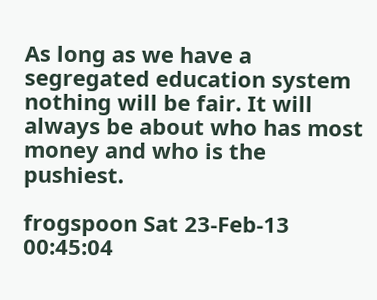As long as we have a segregated education system nothing will be fair. It will always be about who has most money and who is the pushiest.

frogspoon Sat 23-Feb-13 00:45:04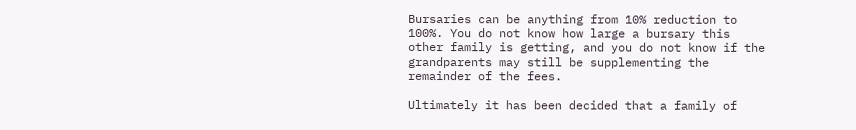Bursaries can be anything from 10% reduction to 100%. You do not know how large a bursary this other family is getting, and you do not know if the grandparents may still be supplementing the remainder of the fees.

Ultimately it has been decided that a family of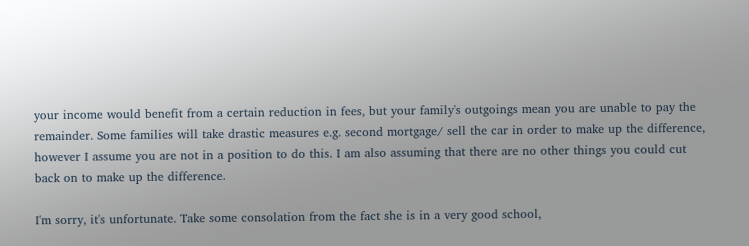your income would benefit from a certain reduction in fees, but your family's outgoings mean you are unable to pay the remainder. Some families will take drastic measures e.g. second mortgage/ sell the car in order to make up the difference, however I assume you are not in a position to do this. I am also assuming that there are no other things you could cut back on to make up the difference.

I'm sorry, it's unfortunate. Take some consolation from the fact she is in a very good school,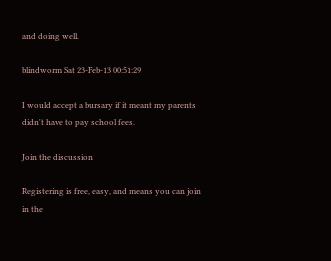and doing well.

blindworm Sat 23-Feb-13 00:51:29

I would accept a bursary if it meant my parents didn't have to pay school fees.

Join the discussion

Registering is free, easy, and means you can join in the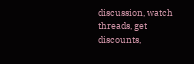discussion, watch threads, get discounts,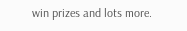win prizes and lots more.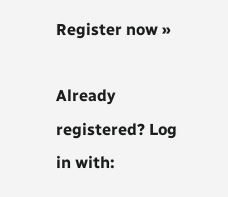Register now »

Already registered? Log in with: